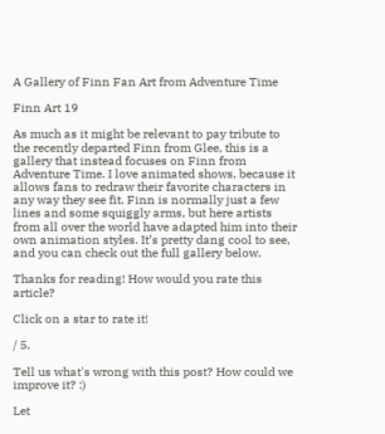A Gallery of Finn Fan Art from Adventure Time

Finn Art 19

As much as it might be relevant to pay tribute to the recently departed Finn from Glee, this is a gallery that instead focuses on Finn from Adventure Time. I love animated shows, because it allows fans to redraw their favorite characters in any way they see fit. Finn is normally just a few lines and some squiggly arms, but here artists from all over the world have adapted him into their own animation styles. It’s pretty dang cool to see, and you can check out the full gallery below.

Thanks for reading! How would you rate this article?

Click on a star to rate it!

/ 5.

Tell us what's wrong with this post? How could we improve it? :)

Let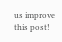us improve this post!